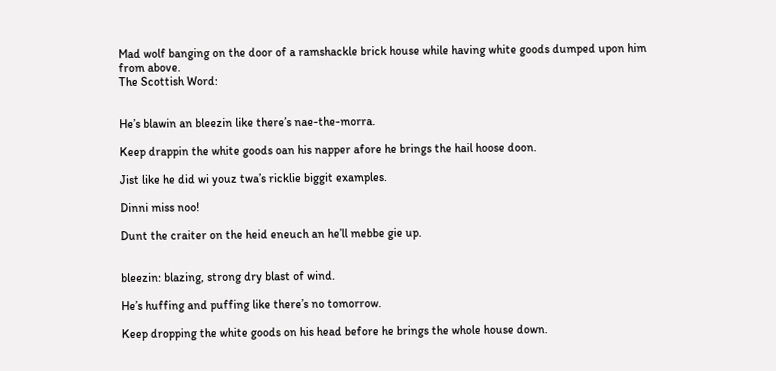Mad wolf banging on the door of a ramshackle brick house while having white goods dumped upon him from above.
The Scottish Word:


He’s blawin an bleezin like there’s nae-the-morra.

Keep drappin the white goods oan his napper afore he brings the hail hoose doon.

Jist like he did wi youz twa’s ricklie biggit examples.

Dinni miss noo!

Dunt the craiter on the heid eneuch an he’ll mebbe gie up.


bleezin: blazing, strong dry blast of wind.

He’s huffing and puffing like there’s no tomorrow.

Keep dropping the white goods on his head before he brings the whole house down.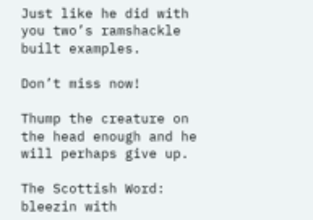Just like he did with you two’s ramshackle built examples.

Don’t miss now!

Thump the creature on the head enough and he will perhaps give up.

The Scottish Word: bleezin with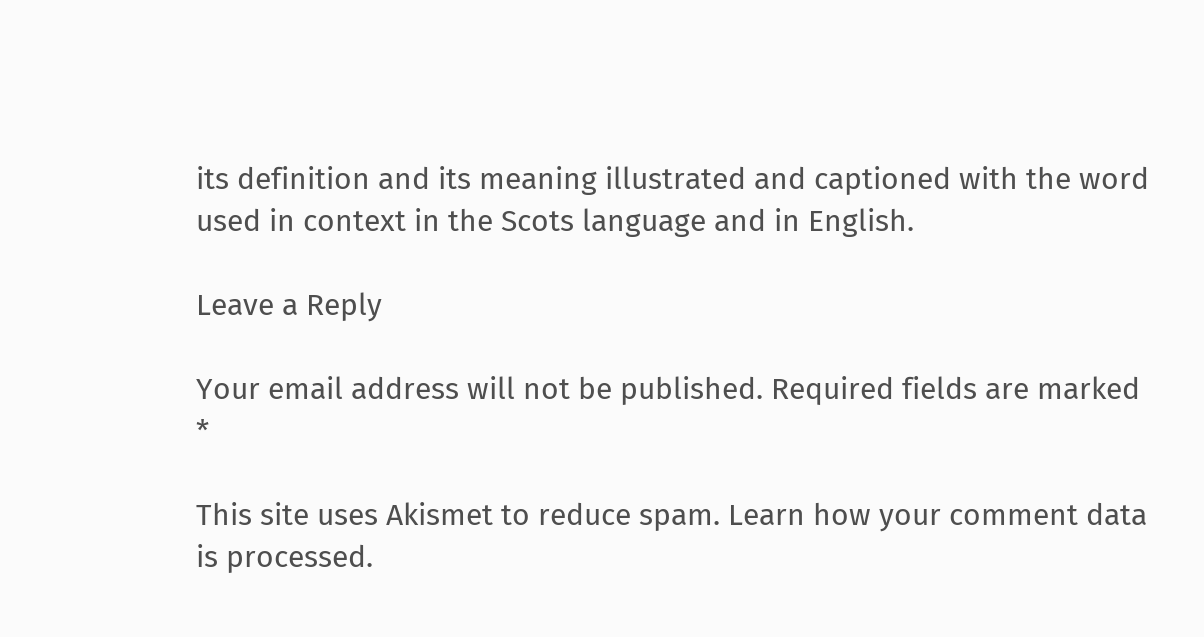its definition and its meaning illustrated and captioned with the word used in context in the Scots language and in English.

Leave a Reply

Your email address will not be published. Required fields are marked *

This site uses Akismet to reduce spam. Learn how your comment data is processed.